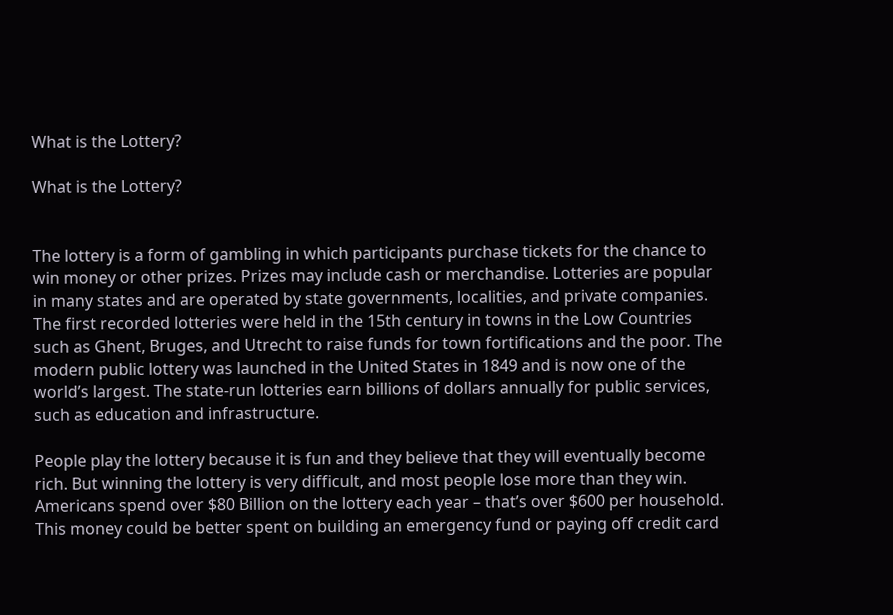What is the Lottery?

What is the Lottery?


The lottery is a form of gambling in which participants purchase tickets for the chance to win money or other prizes. Prizes may include cash or merchandise. Lotteries are popular in many states and are operated by state governments, localities, and private companies. The first recorded lotteries were held in the 15th century in towns in the Low Countries such as Ghent, Bruges, and Utrecht to raise funds for town fortifications and the poor. The modern public lottery was launched in the United States in 1849 and is now one of the world’s largest. The state-run lotteries earn billions of dollars annually for public services, such as education and infrastructure.

People play the lottery because it is fun and they believe that they will eventually become rich. But winning the lottery is very difficult, and most people lose more than they win. Americans spend over $80 Billion on the lottery each year – that’s over $600 per household. This money could be better spent on building an emergency fund or paying off credit card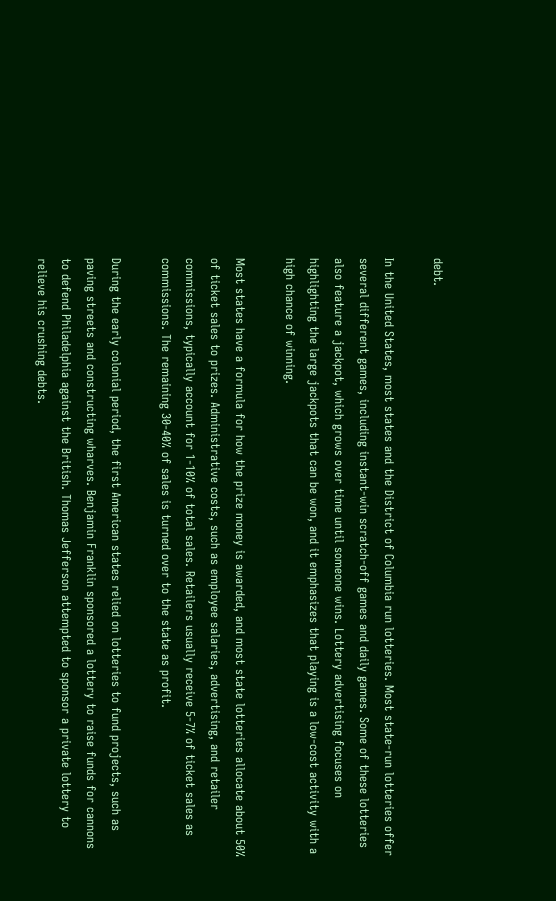debt.

In the United States, most states and the District of Columbia run lotteries. Most state-run lotteries offer several different games, including instant-win scratch-off games and daily games. Some of these lotteries also feature a jackpot, which grows over time until someone wins. Lottery advertising focuses on highlighting the large jackpots that can be won, and it emphasizes that playing is a low-cost activity with a high chance of winning.

Most states have a formula for how the prize money is awarded, and most state lotteries allocate about 50% of ticket sales to prizes. Administrative costs, such as employee salaries, advertising, and retailer commissions, typically account for 1-10% of total sales. Retailers usually receive 5-7% of ticket sales as commissions. The remaining 30-40% of sales is turned over to the state as profit.

During the early colonial period, the first American states relied on lotteries to fund projects, such as paving streets and constructing wharves. Benjamin Franklin sponsored a lottery to raise funds for cannons to defend Philadelphia against the British. Thomas Jefferson attempted to sponsor a private lottery to relieve his crushing debts.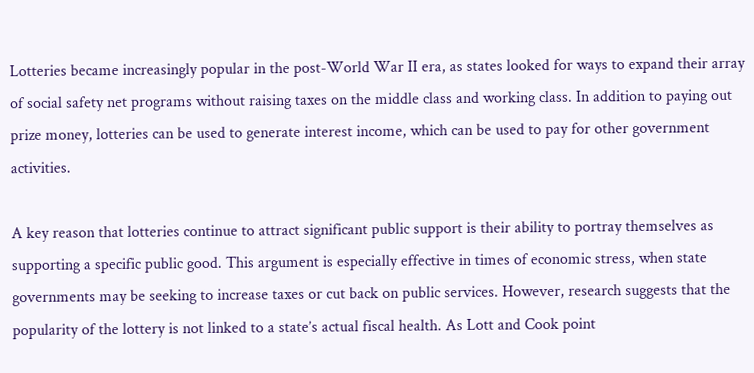Lotteries became increasingly popular in the post-World War II era, as states looked for ways to expand their array of social safety net programs without raising taxes on the middle class and working class. In addition to paying out prize money, lotteries can be used to generate interest income, which can be used to pay for other government activities.

A key reason that lotteries continue to attract significant public support is their ability to portray themselves as supporting a specific public good. This argument is especially effective in times of economic stress, when state governments may be seeking to increase taxes or cut back on public services. However, research suggests that the popularity of the lottery is not linked to a state’s actual fiscal health. As Lott and Cook point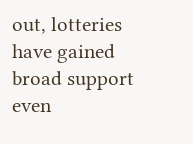out, lotteries have gained broad support even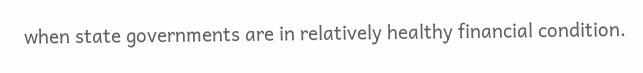when state governments are in relatively healthy financial condition.